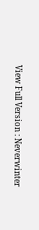View Full Version : Neverwinter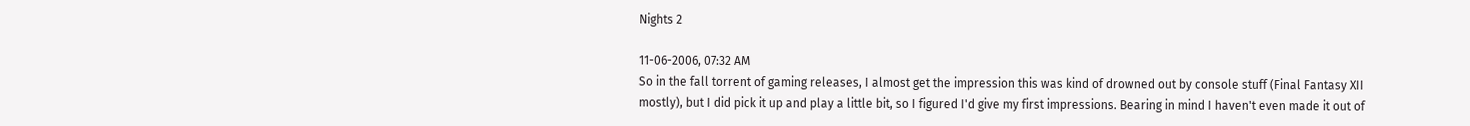Nights 2

11-06-2006, 07:32 AM
So in the fall torrent of gaming releases, I almost get the impression this was kind of drowned out by console stuff (Final Fantasy XII mostly), but I did pick it up and play a little bit, so I figured I'd give my first impressions. Bearing in mind I haven't even made it out of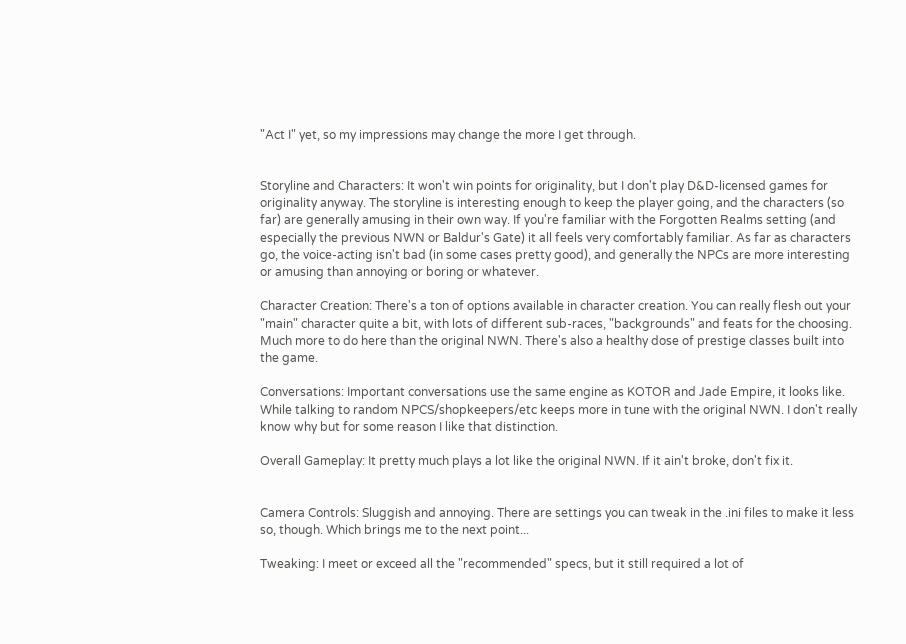"Act I" yet, so my impressions may change the more I get through.


Storyline and Characters: It won't win points for originality, but I don't play D&D-licensed games for originality anyway. The storyline is interesting enough to keep the player going, and the characters (so far) are generally amusing in their own way. If you're familiar with the Forgotten Realms setting (and especially the previous NWN or Baldur's Gate) it all feels very comfortably familiar. As far as characters go, the voice-acting isn't bad (in some cases pretty good), and generally the NPCs are more interesting or amusing than annoying or boring or whatever.

Character Creation: There's a ton of options available in character creation. You can really flesh out your "main" character quite a bit, with lots of different sub-races, "backgrounds" and feats for the choosing. Much more to do here than the original NWN. There's also a healthy dose of prestige classes built into the game.

Conversations: Important conversations use the same engine as KOTOR and Jade Empire, it looks like. While talking to random NPCS/shopkeepers/etc keeps more in tune with the original NWN. I don't really know why but for some reason I like that distinction.

Overall Gameplay: It pretty much plays a lot like the original NWN. If it ain't broke, don't fix it.


Camera Controls: Sluggish and annoying. There are settings you can tweak in the .ini files to make it less so, though. Which brings me to the next point...

Tweaking: I meet or exceed all the "recommended" specs, but it still required a lot of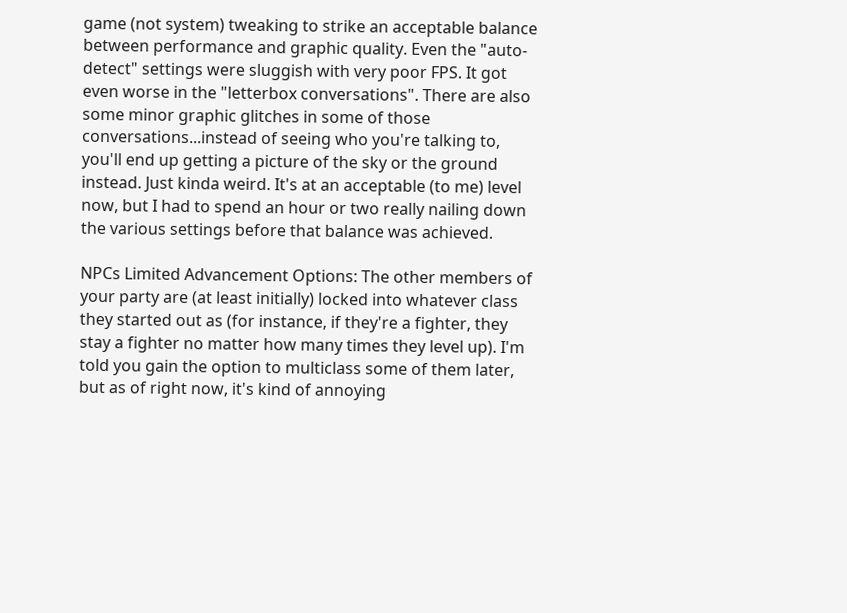game (not system) tweaking to strike an acceptable balance between performance and graphic quality. Even the "auto-detect" settings were sluggish with very poor FPS. It got even worse in the "letterbox conversations". There are also some minor graphic glitches in some of those conversations...instead of seeing who you're talking to, you'll end up getting a picture of the sky or the ground instead. Just kinda weird. It's at an acceptable (to me) level now, but I had to spend an hour or two really nailing down the various settings before that balance was achieved.

NPCs Limited Advancement Options: The other members of your party are (at least initially) locked into whatever class they started out as (for instance, if they're a fighter, they stay a fighter no matter how many times they level up). I'm told you gain the option to multiclass some of them later, but as of right now, it's kind of annoying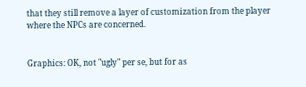that they still remove a layer of customization from the player where the NPCs are concerned.


Graphics: OK, not "ugly" per se, but for as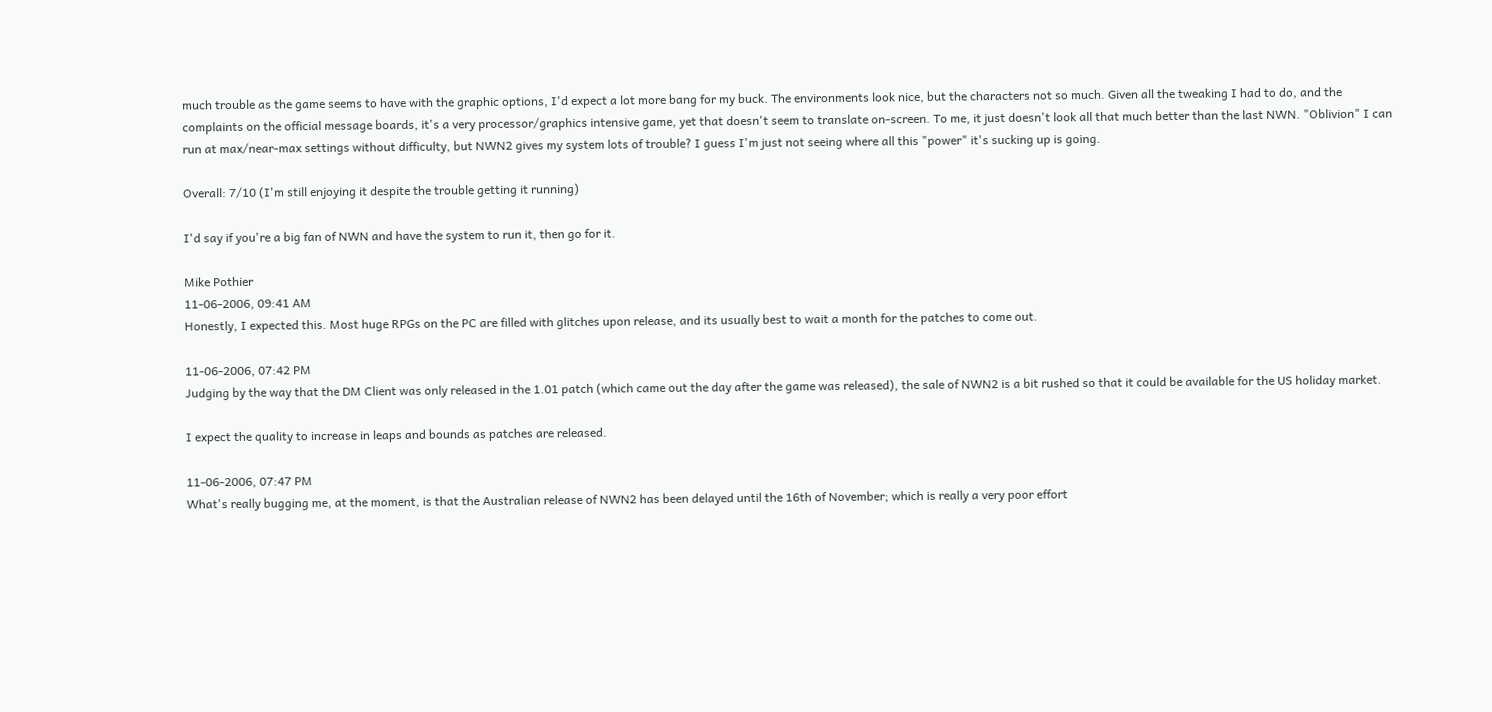much trouble as the game seems to have with the graphic options, I'd expect a lot more bang for my buck. The environments look nice, but the characters not so much. Given all the tweaking I had to do, and the complaints on the official message boards, it's a very processor/graphics intensive game, yet that doesn't seem to translate on-screen. To me, it just doesn't look all that much better than the last NWN. "Oblivion" I can run at max/near-max settings without difficulty, but NWN2 gives my system lots of trouble? I guess I'm just not seeing where all this "power" it's sucking up is going.

Overall: 7/10 (I'm still enjoying it despite the trouble getting it running)

I'd say if you're a big fan of NWN and have the system to run it, then go for it.

Mike Pothier
11-06-2006, 09:41 AM
Honestly, I expected this. Most huge RPGs on the PC are filled with glitches upon release, and its usually best to wait a month for the patches to come out.

11-06-2006, 07:42 PM
Judging by the way that the DM Client was only released in the 1.01 patch (which came out the day after the game was released), the sale of NWN2 is a bit rushed so that it could be available for the US holiday market.

I expect the quality to increase in leaps and bounds as patches are released.

11-06-2006, 07:47 PM
What's really bugging me, at the moment, is that the Australian release of NWN2 has been delayed until the 16th of November; which is really a very poor effort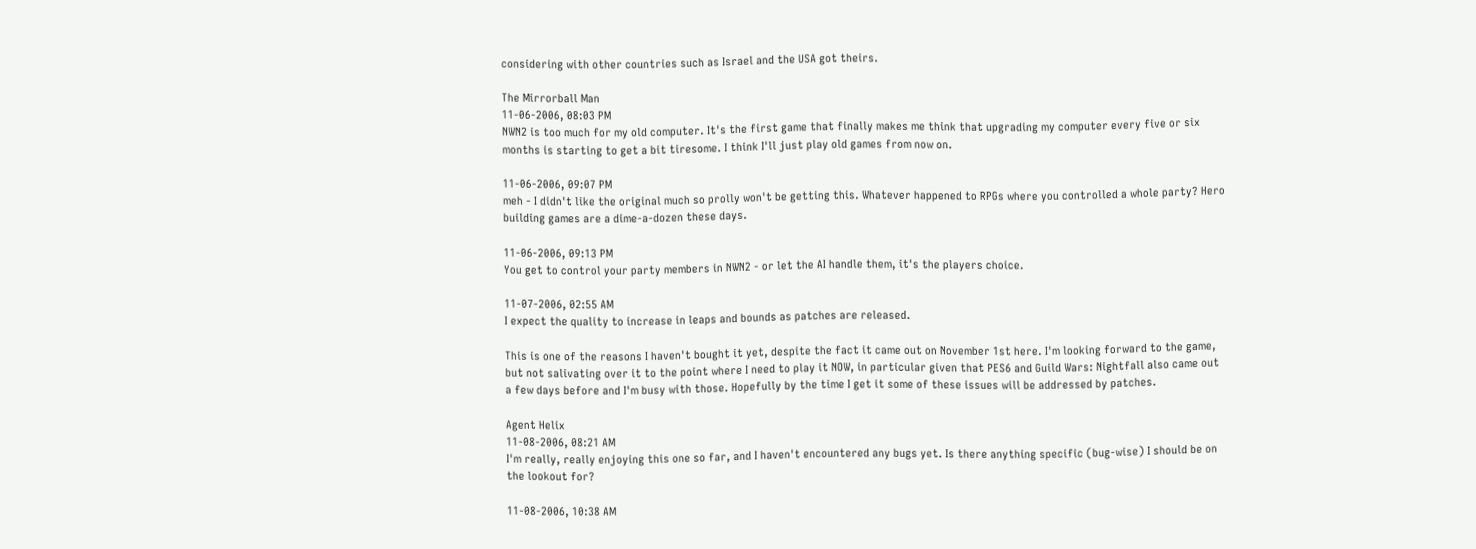considering with other countries such as Israel and the USA got theirs.

The Mirrorball Man
11-06-2006, 08:03 PM
NWN2 is too much for my old computer. It's the first game that finally makes me think that upgrading my computer every five or six months is starting to get a bit tiresome. I think I'll just play old games from now on.

11-06-2006, 09:07 PM
meh - I didn't like the original much so prolly won't be getting this. Whatever happened to RPGs where you controlled a whole party? Hero building games are a dime-a-dozen these days.

11-06-2006, 09:13 PM
You get to control your party members in NWN2 - or let the AI handle them, it's the players choice.

11-07-2006, 02:55 AM
I expect the quality to increase in leaps and bounds as patches are released.

This is one of the reasons I haven't bought it yet, despite the fact it came out on November 1st here. I'm looking forward to the game, but not salivating over it to the point where I need to play it NOW, in particular given that PES6 and Guild Wars: Nightfall also came out a few days before and I'm busy with those. Hopefully by the time I get it some of these issues will be addressed by patches.

Agent Helix
11-08-2006, 08:21 AM
I'm really, really enjoying this one so far, and I haven't encountered any bugs yet. Is there anything specific (bug-wise) I should be on the lookout for?

11-08-2006, 10:38 AM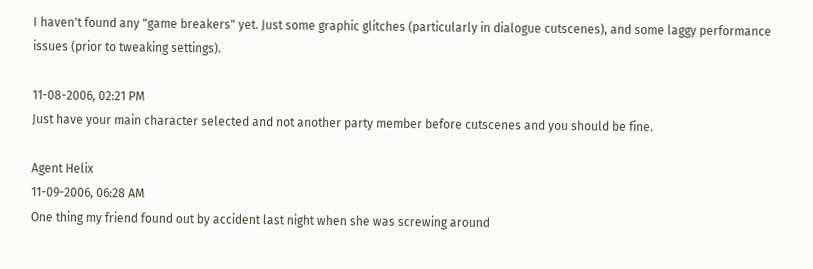I haven't found any "game breakers" yet. Just some graphic glitches (particularly in dialogue cutscenes), and some laggy performance issues (prior to tweaking settings).

11-08-2006, 02:21 PM
Just have your main character selected and not another party member before cutscenes and you should be fine.

Agent Helix
11-09-2006, 06:28 AM
One thing my friend found out by accident last night when she was screwing around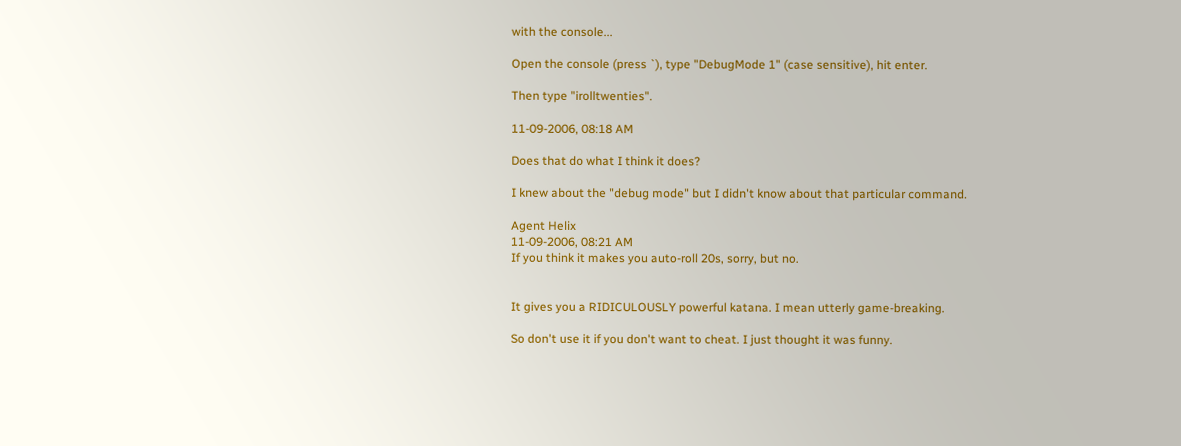with the console...

Open the console (press `), type "DebugMode 1" (case sensitive), hit enter.

Then type "irolltwenties".

11-09-2006, 08:18 AM

Does that do what I think it does?

I knew about the "debug mode" but I didn't know about that particular command.

Agent Helix
11-09-2006, 08:21 AM
If you think it makes you auto-roll 20s, sorry, but no.


It gives you a RIDICULOUSLY powerful katana. I mean utterly game-breaking.

So don't use it if you don't want to cheat. I just thought it was funny.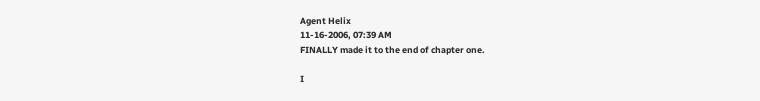Agent Helix
11-16-2006, 07:39 AM
FINALLY made it to the end of chapter one.

I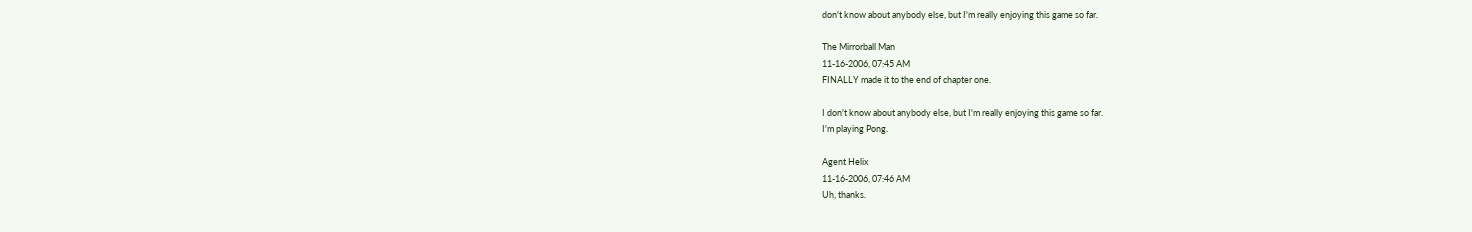don't know about anybody else, but I'm really enjoying this game so far.

The Mirrorball Man
11-16-2006, 07:45 AM
FINALLY made it to the end of chapter one.

I don't know about anybody else, but I'm really enjoying this game so far.
I'm playing Pong.

Agent Helix
11-16-2006, 07:46 AM
Uh, thanks.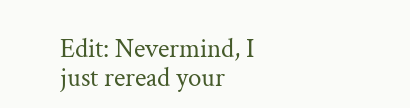Edit: Nevermind, I just reread your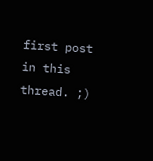first post in this thread. ;)